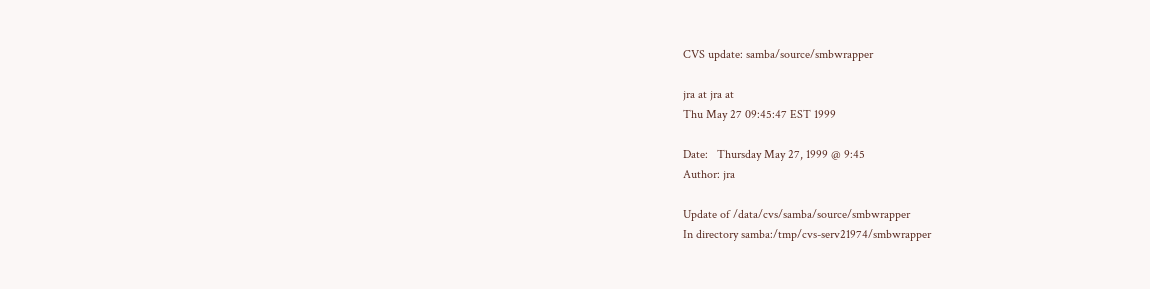CVS update: samba/source/smbwrapper

jra at jra at
Thu May 27 09:45:47 EST 1999

Date:   Thursday May 27, 1999 @ 9:45
Author: jra

Update of /data/cvs/samba/source/smbwrapper
In directory samba:/tmp/cvs-serv21974/smbwrapper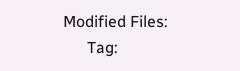Modified Files:
      Tag: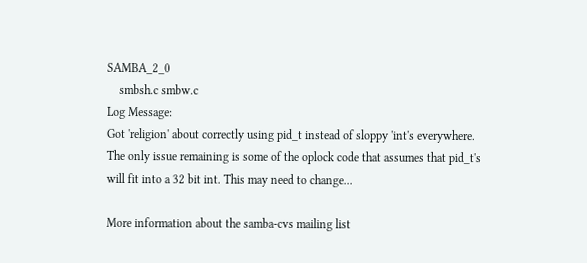SAMBA_2_0
    smbsh.c smbw.c
Log Message:
Got 'religion' about correctly using pid_t instead of sloppy 'int's everywhere.
The only issue remaining is some of the oplock code that assumes that pid_t's
will fit into a 32 bit int. This may need to change...

More information about the samba-cvs mailing list